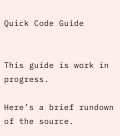Quick Code Guide


This guide is work in progress.

Here’s a brief rundown of the source.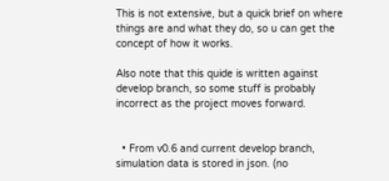This is not extensive, but a quick brief on where things are and what they do, so u can get the concept of how it works.

Also note that this quide is written against develop branch, so some stuff is probably incorrect as the project moves forward.


  • From v0.6 and current develop branch, simulation data is stored in json. (no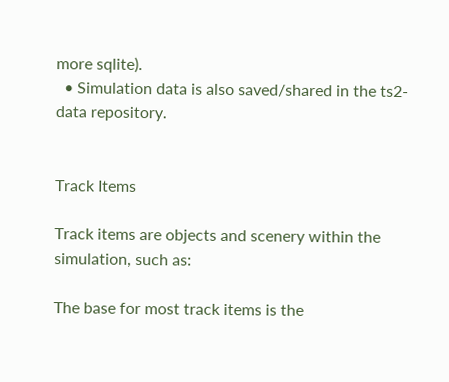more sqlite).
  • Simulation data is also saved/shared in the ts2-data repository.


Track Items

Track items are objects and scenery within the simulation, such as:

The base for most track items is the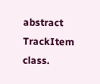abstract TrackItem class.